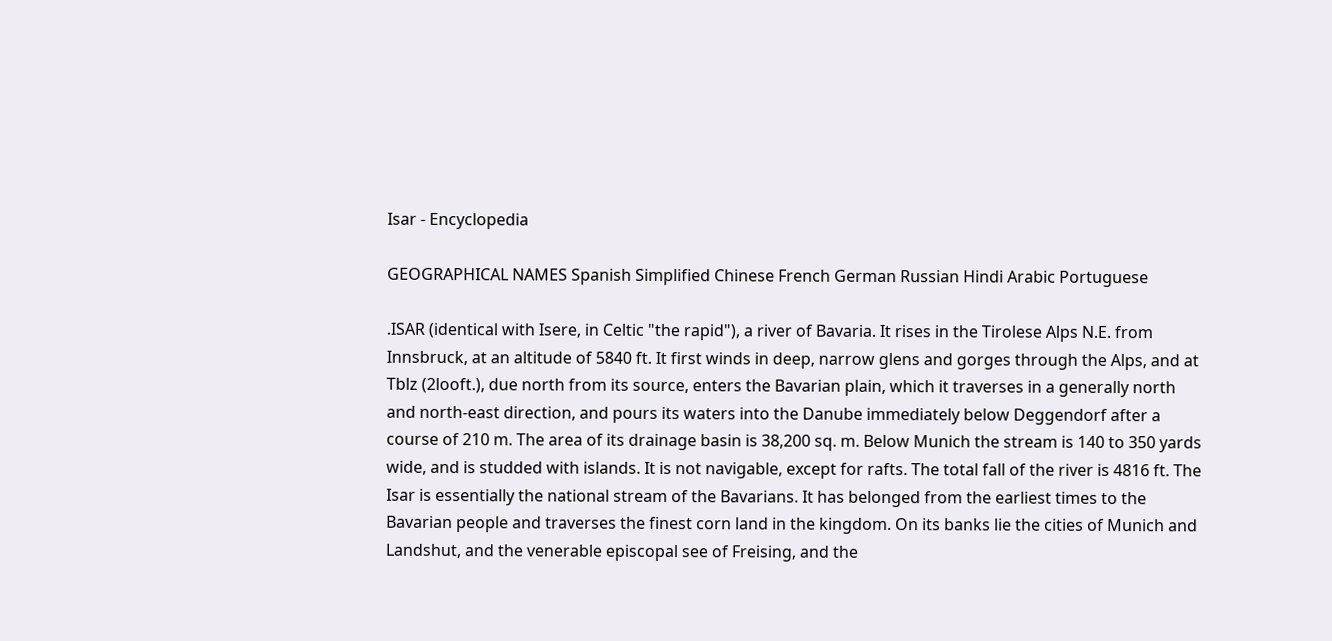Isar - Encyclopedia

GEOGRAPHICAL NAMES Spanish Simplified Chinese French German Russian Hindi Arabic Portuguese

.ISAR (identical with Isere, in Celtic "the rapid"), a river of Bavaria. It rises in the Tirolese Alps N.E. from Innsbruck, at an altitude of 5840 ft. It first winds in deep, narrow glens and gorges through the Alps, and at Tblz (2looft.), due north from its source, enters the Bavarian plain, which it traverses in a generally north and north-east direction, and pours its waters into the Danube immediately below Deggendorf after a course of 210 m. The area of its drainage basin is 38,200 sq. m. Below Munich the stream is 140 to 350 yards wide, and is studded with islands. It is not navigable, except for rafts. The total fall of the river is 4816 ft. The Isar is essentially the national stream of the Bavarians. It has belonged from the earliest times to the Bavarian people and traverses the finest corn land in the kingdom. On its banks lie the cities of Munich and Landshut, and the venerable episcopal see of Freising, and the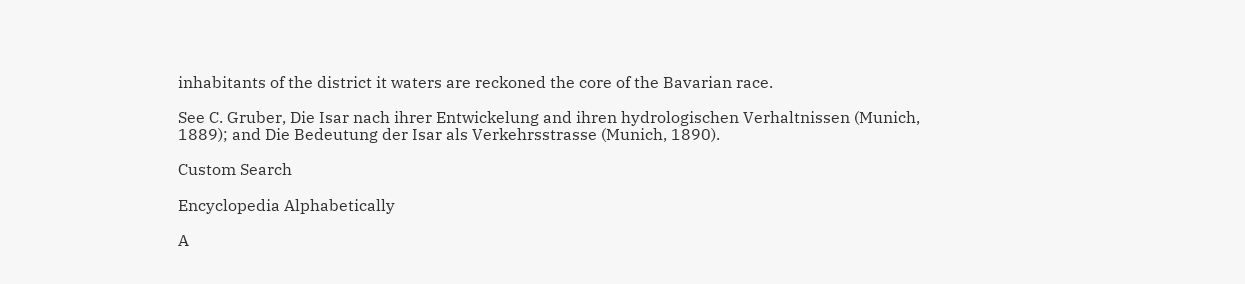inhabitants of the district it waters are reckoned the core of the Bavarian race.

See C. Gruber, Die Isar nach ihrer Entwickelung and ihren hydrologischen Verhaltnissen (Munich, 1889); and Die Bedeutung der Isar als Verkehrsstrasse (Munich, 1890).

Custom Search

Encyclopedia Alphabetically

A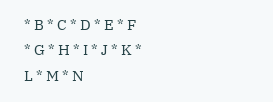* B * C * D * E * F * G * H * I * J * K * L * M * N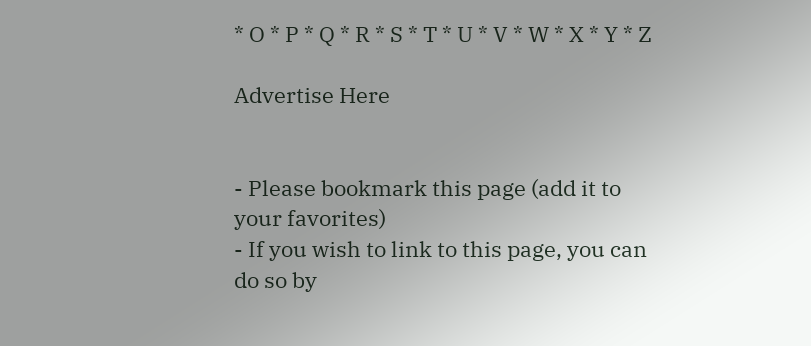* O * P * Q * R * S * T * U * V * W * X * Y * Z

Advertise Here


- Please bookmark this page (add it to your favorites)
- If you wish to link to this page, you can do so by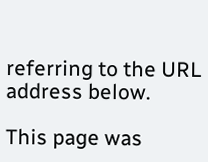referring to the URL address below.

This page was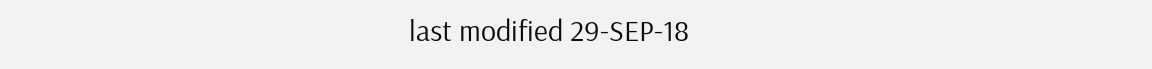last modified 29-SEP-18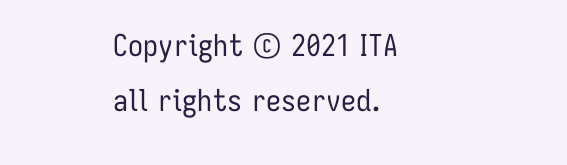Copyright © 2021 ITA all rights reserved.